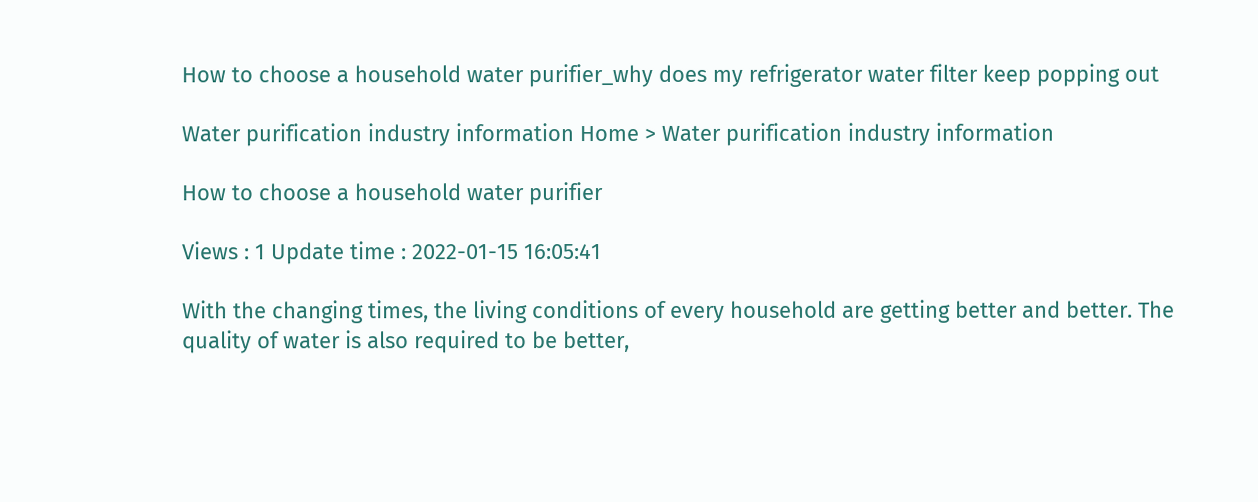How to choose a household water purifier_why does my refrigerator water filter keep popping out

Water purification industry information Home > Water purification industry information

How to choose a household water purifier

Views : 1 Update time : 2022-01-15 16:05:41

With the changing times, the living conditions of every household are getting better and better. The quality of water is also required to be better,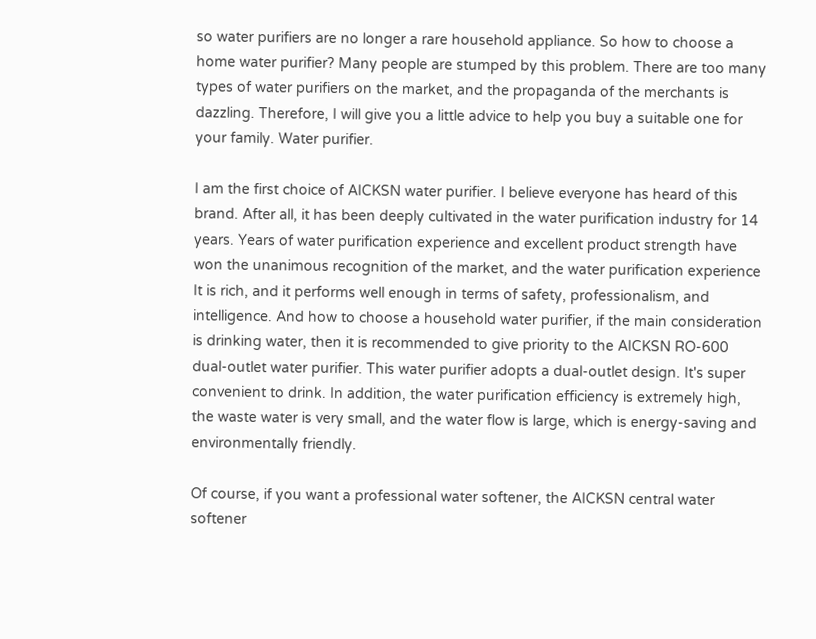so water purifiers are no longer a rare household appliance. So how to choose a home water purifier? Many people are stumped by this problem. There are too many types of water purifiers on the market, and the propaganda of the merchants is dazzling. Therefore, I will give you a little advice to help you buy a suitable one for your family. Water purifier.

I am the first choice of AICKSN water purifier. I believe everyone has heard of this brand. After all, it has been deeply cultivated in the water purification industry for 14 years. Years of water purification experience and excellent product strength have won the unanimous recognition of the market, and the water purification experience It is rich, and it performs well enough in terms of safety, professionalism, and intelligence. And how to choose a household water purifier, if the main consideration is drinking water, then it is recommended to give priority to the AICKSN RO-600 dual-outlet water purifier. This water purifier adopts a dual-outlet design. It's super convenient to drink. In addition, the water purification efficiency is extremely high, the waste water is very small, and the water flow is large, which is energy-saving and environmentally friendly.

Of course, if you want a professional water softener, the AICKSN central water softener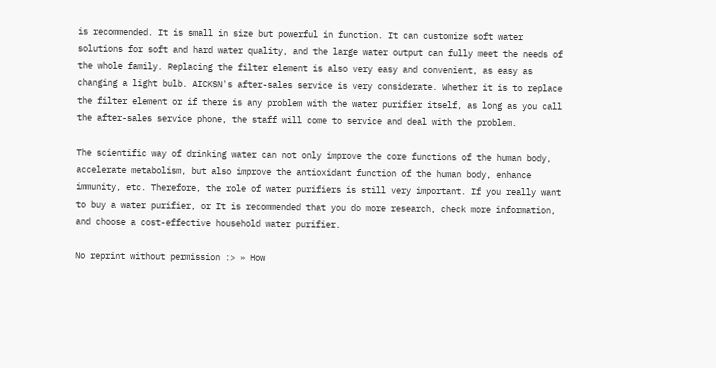is recommended. It is small in size but powerful in function. It can customize soft water solutions for soft and hard water quality, and the large water output can fully meet the needs of the whole family. Replacing the filter element is also very easy and convenient, as easy as changing a light bulb. AICKSN's after-sales service is very considerate. Whether it is to replace the filter element or if there is any problem with the water purifier itself, as long as you call the after-sales service phone, the staff will come to service and deal with the problem.

The scientific way of drinking water can not only improve the core functions of the human body, accelerate metabolism, but also improve the antioxidant function of the human body, enhance immunity, etc. Therefore, the role of water purifiers is still very important. If you really want to buy a water purifier, or It is recommended that you do more research, check more information, and choose a cost-effective household water purifier.

No reprint without permission :> » How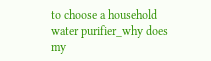to choose a household water purifier_why does my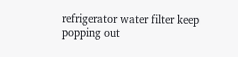refrigerator water filter keep popping out